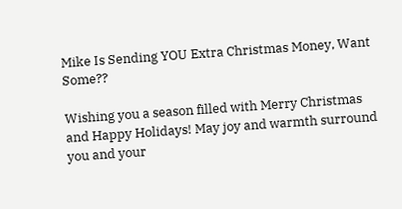Mike Is Sending YOU Extra Christmas Money, Want Some??

Wishing you a season filled with Merry Christmas and Happy Holidays! May joy and warmth surround you and your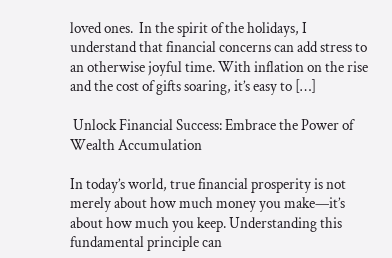loved ones.  In the spirit of the holidays, I understand that financial concerns can add stress to an otherwise joyful time. With inflation on the rise and the cost of gifts soaring, it’s easy to […]

 Unlock Financial Success: Embrace the Power of Wealth Accumulation

In today’s world, true financial prosperity is not merely about how much money you make—it’s about how much you keep. Understanding this fundamental principle can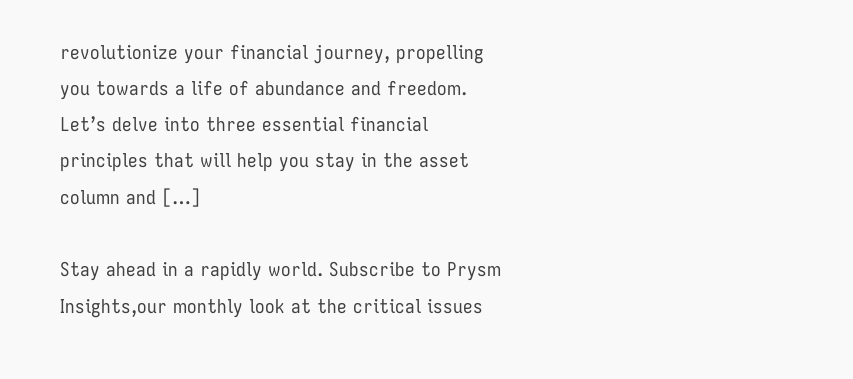revolutionize your financial journey, propelling you towards a life of abundance and freedom. Let’s delve into three essential financial principles that will help you stay in the asset column and […]

Stay ahead in a rapidly world. Subscribe to Prysm Insights,our monthly look at the critical issues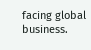facing global business.